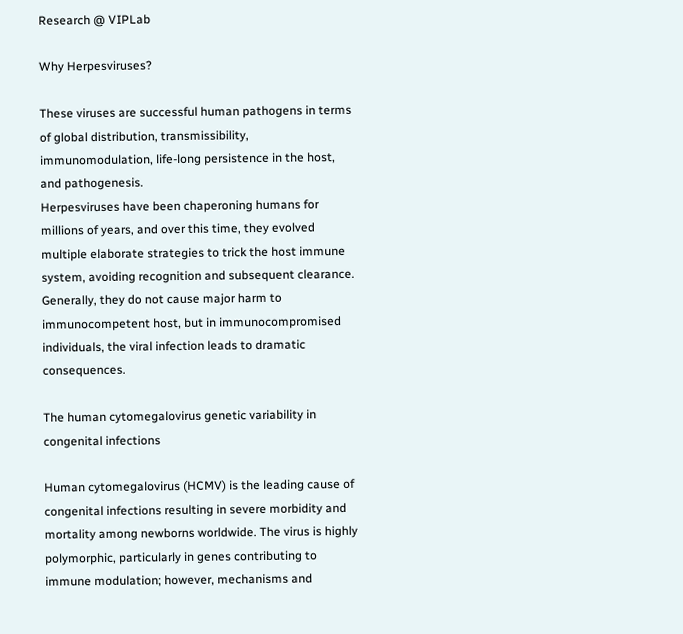Research @ VIPLab

Why Herpesviruses?

These viruses are successful human pathogens in terms of global distribution, transmissibility, immunomodulation, life-long persistence in the host, and pathogenesis.
Herpesviruses have been chaperoning humans for millions of years, and over this time, they evolved multiple elaborate strategies to trick the host immune system, avoiding recognition and subsequent clearance. Generally, they do not cause major harm to immunocompetent host, but in immunocompromised individuals, the viral infection leads to dramatic consequences.

The human cytomegalovirus genetic variability in congenital infections

Human cytomegalovirus (HCMV) is the leading cause of congenital infections resulting in severe morbidity and mortality among newborns worldwide. The virus is highly polymorphic, particularly in genes contributing to immune modulation; however, mechanisms and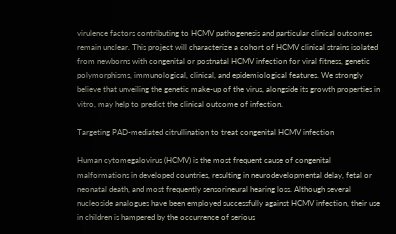virulence factors contributing to HCMV pathogenesis and particular clinical outcomes remain unclear. This project will characterize a cohort of HCMV clinical strains isolated from newborns with congenital or postnatal HCMV infection for viral fitness, genetic polymorphisms, immunological, clinical, and epidemiological features. We strongly believe that unveiling the genetic make-up of the virus, alongside its growth properties in vitro, may help to predict the clinical outcome of infection.

Targeting PAD-mediated citrullination to treat congenital HCMV infection

Human cytomegalovirus (HCMV) is the most frequent cause of congenital malformations in developed countries, resulting in neurodevelopmental delay, fetal or neonatal death, and most frequently sensorineural hearing loss. Although several nucleoside analogues have been employed successfully against HCMV infection, their use in children is hampered by the occurrence of serious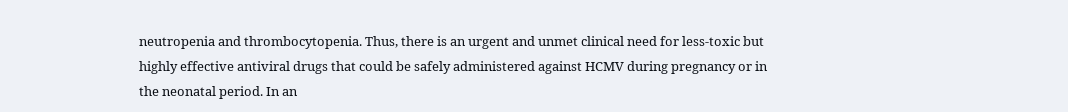neutropenia and thrombocytopenia. Thus, there is an urgent and unmet clinical need for less-toxic but highly effective antiviral drugs that could be safely administered against HCMV during pregnancy or in the neonatal period. In an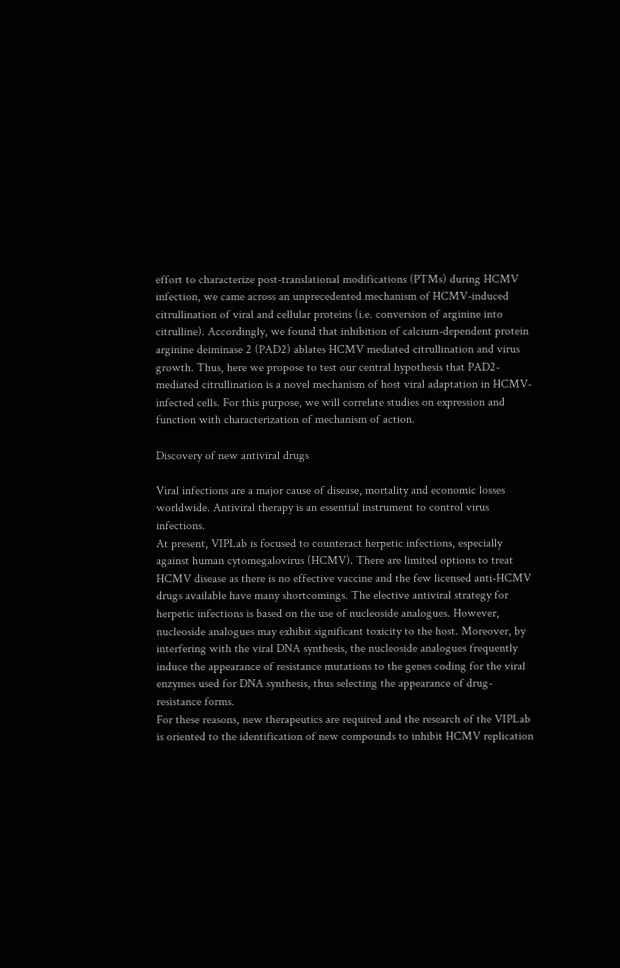effort to characterize post-translational modifications (PTMs) during HCMV infection, we came across an unprecedented mechanism of HCMV-induced citrullination of viral and cellular proteins (i.e. conversion of arginine into citrulline). Accordingly, we found that inhibition of calcium-dependent protein arginine deiminase 2 (PAD2) ablates HCMV mediated citrullination and virus growth. Thus, here we propose to test our central hypothesis that PAD2-mediated citrullination is a novel mechanism of host viral adaptation in HCMV-infected cells. For this purpose, we will correlate studies on expression and function with characterization of mechanism of action.

Discovery of new antiviral drugs

Viral infections are a major cause of disease, mortality and economic losses worldwide. Antiviral therapy is an essential instrument to control virus infections.
At present, VIPLab is focused to counteract herpetic infections, especially against human cytomegalovirus (HCMV). There are limited options to treat HCMV disease as there is no effective vaccine and the few licensed anti-HCMV drugs available have many shortcomings. The elective antiviral strategy for herpetic infections is based on the use of nucleoside analogues. However, nucleoside analogues may exhibit significant toxicity to the host. Moreover, by interfering with the viral DNA synthesis, the nucleoside analogues frequently induce the appearance of resistance mutations to the genes coding for the viral enzymes used for DNA synthesis, thus selecting the appearance of drug-resistance forms.
For these reasons, new therapeutics are required and the research of the VIPLab is oriented to the identification of new compounds to inhibit HCMV replication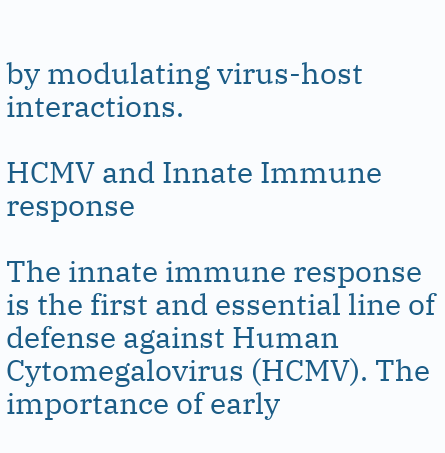by modulating virus-host interactions.

HCMV and Innate Immune response

The innate immune response is the first and essential line of defense against Human Cytomegalovirus (HCMV). The importance of early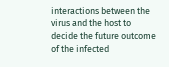interactions between the virus and the host to decide the future outcome of the infected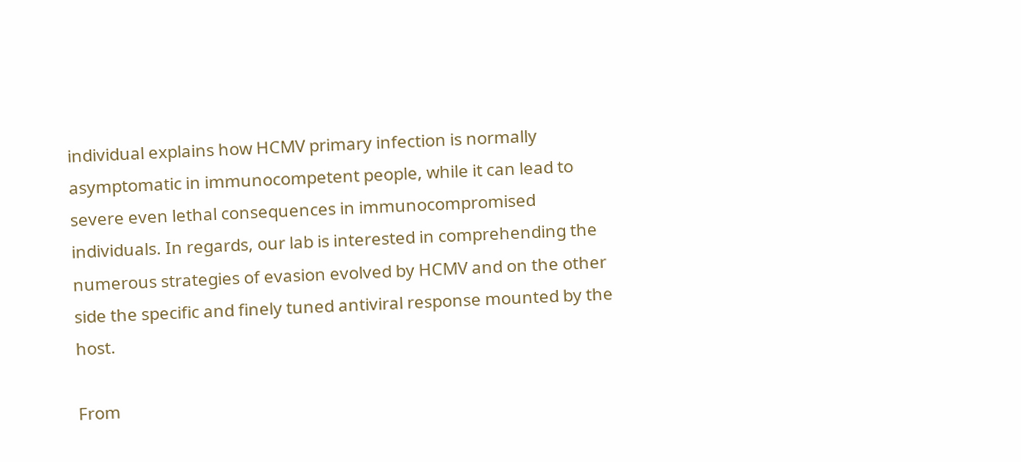individual explains how HCMV primary infection is normally asymptomatic in immunocompetent people, while it can lead to severe even lethal consequences in immunocompromised individuals. In regards, our lab is interested in comprehending the numerous strategies of evasion evolved by HCMV and on the other side the specific and finely tuned antiviral response mounted by the host.

From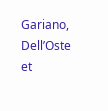Gariano, Dell’Oste et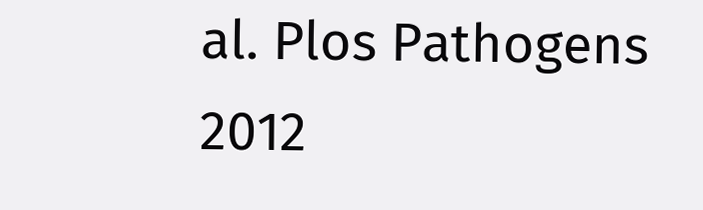al. Plos Pathogens 2012